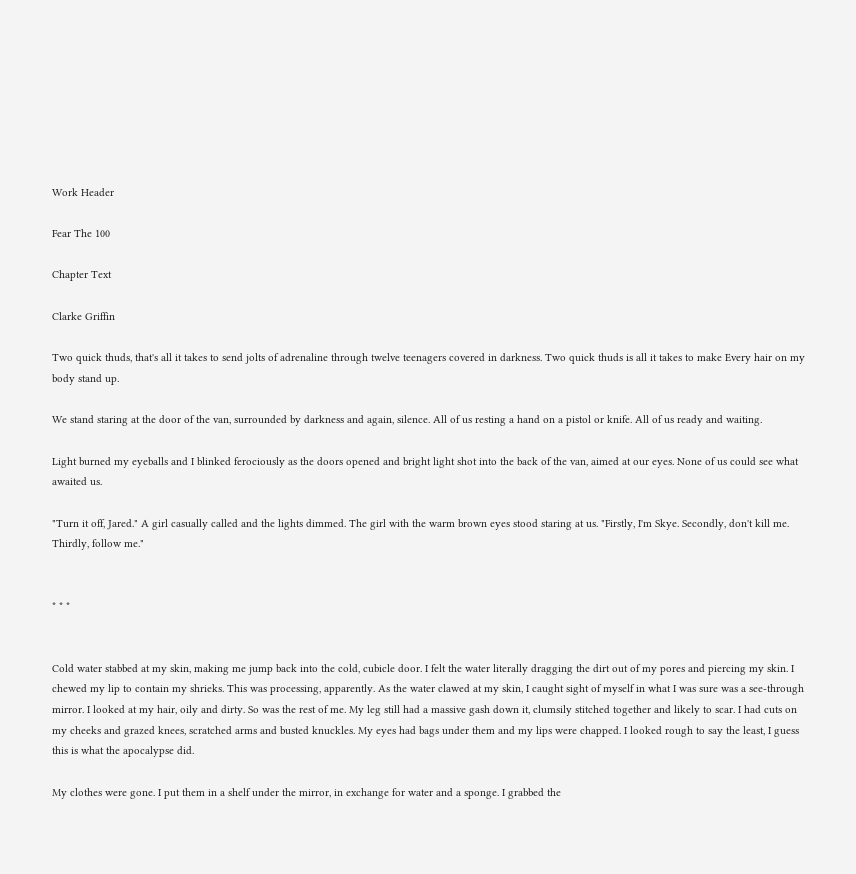Work Header

Fear The 100

Chapter Text

Clarke Griffin

Two quick thuds, that's all it takes to send jolts of adrenaline through twelve teenagers covered in darkness. Two quick thuds is all it takes to make Every hair on my body stand up.

We stand staring at the door of the van, surrounded by darkness and again, silence. All of us resting a hand on a pistol or knife. All of us ready and waiting.

Light burned my eyeballs and I blinked ferociously as the doors opened and bright light shot into the back of the van, aimed at our eyes. None of us could see what awaited us.

"Turn it off, Jared." A girl casually called and the lights dimmed. The girl with the warm brown eyes stood staring at us. "Firstly, I'm Skye. Secondly, don't kill me. Thirdly, follow me."


* * *


Cold water stabbed at my skin, making me jump back into the cold, cubicle door. I felt the water literally dragging the dirt out of my pores and piercing my skin. I chewed my lip to contain my shrieks. This was processing, apparently. As the water clawed at my skin, I caught sight of myself in what I was sure was a see-through mirror. I looked at my hair, oily and dirty. So was the rest of me. My leg still had a massive gash down it, clumsily stitched together and likely to scar. I had cuts on my cheeks and grazed knees, scratched arms and busted knuckles. My eyes had bags under them and my lips were chapped. I looked rough to say the least, I guess this is what the apocalypse did.

My clothes were gone. I put them in a shelf under the mirror, in exchange for water and a sponge. I grabbed the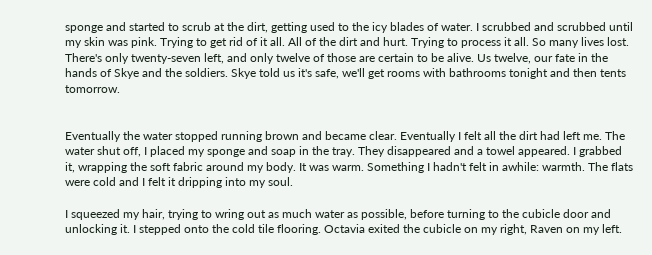sponge and started to scrub at the dirt, getting used to the icy blades of water. I scrubbed and scrubbed until my skin was pink. Trying to get rid of it all. All of the dirt and hurt. Trying to process it all. So many lives lost. There's only twenty-seven left, and only twelve of those are certain to be alive. Us twelve, our fate in the hands of Skye and the soldiers. Skye told us it's safe, we'll get rooms with bathrooms tonight and then tents tomorrow.


Eventually the water stopped running brown and became clear. Eventually I felt all the dirt had left me. The water shut off, I placed my sponge and soap in the tray. They disappeared and a towel appeared. I grabbed it, wrapping the soft fabric around my body. It was warm. Something I hadn't felt in awhile: warmth. The flats were cold and I felt it dripping into my soul.

I squeezed my hair, trying to wring out as much water as possible, before turning to the cubicle door and unlocking it. I stepped onto the cold tile flooring. Octavia exited the cubicle on my right, Raven on my left.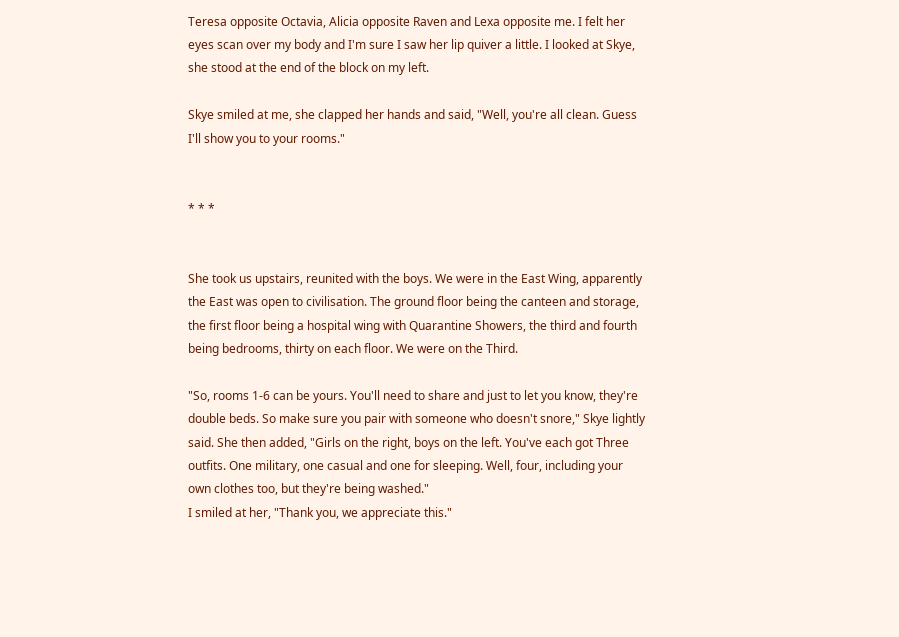Teresa opposite Octavia, Alicia opposite Raven and Lexa opposite me. I felt her eyes scan over my body and I'm sure I saw her lip quiver a little. I looked at Skye, she stood at the end of the block on my left.

Skye smiled at me, she clapped her hands and said, "Well, you're all clean. Guess I'll show you to your rooms."


* * *


She took us upstairs, reunited with the boys. We were in the East Wing, apparently the East was open to civilisation. The ground floor being the canteen and storage, the first floor being a hospital wing with Quarantine Showers, the third and fourth being bedrooms, thirty on each floor. We were on the Third.

"So, rooms 1-6 can be yours. You'll need to share and just to let you know, they're double beds. So make sure you pair with someone who doesn't snore," Skye lightly said. She then added, "Girls on the right, boys on the left. You've each got Three outfits. One military, one casual and one for sleeping. Well, four, including your own clothes too, but they're being washed."
I smiled at her, "Thank you, we appreciate this."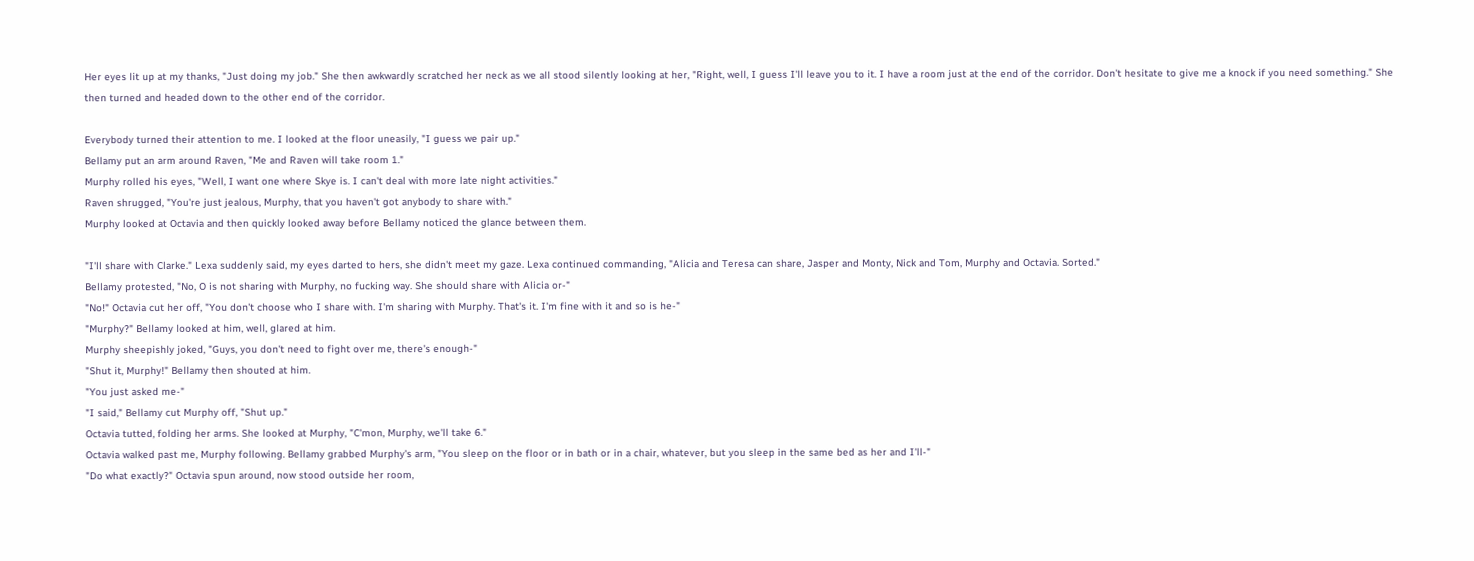Her eyes lit up at my thanks, "Just doing my job." She then awkwardly scratched her neck as we all stood silently looking at her, "Right, well, I guess I'll leave you to it. I have a room just at the end of the corridor. Don't hesitate to give me a knock if you need something." She then turned and headed down to the other end of the corridor.

Everybody turned their attention to me. I looked at the floor uneasily, "I guess we pair up."
Bellamy put an arm around Raven, "Me and Raven will take room 1."
Murphy rolled his eyes, "Well, I want one where Skye is. I can't deal with more late night activities."
Raven shrugged, "You're just jealous, Murphy, that you haven't got anybody to share with."
Murphy looked at Octavia and then quickly looked away before Bellamy noticed the glance between them.

"I'll share with Clarke." Lexa suddenly said, my eyes darted to hers, she didn't meet my gaze. Lexa continued commanding, "Alicia and Teresa can share, Jasper and Monty, Nick and Tom, Murphy and Octavia. Sorted."
Bellamy protested, "No, O is not sharing with Murphy, no fucking way. She should share with Alicia or-"
"No!" Octavia cut her off, "You don't choose who I share with. I'm sharing with Murphy. That's it. I'm fine with it and so is he-"
"Murphy?" Bellamy looked at him, well, glared at him.
Murphy sheepishly joked, "Guys, you don't need to fight over me, there's enough-"
"Shut it, Murphy!" Bellamy then shouted at him.
"You just asked me-"
"I said," Bellamy cut Murphy off, "Shut up."
Octavia tutted, folding her arms. She looked at Murphy, "C'mon, Murphy, we'll take 6."
Octavia walked past me, Murphy following. Bellamy grabbed Murphy's arm, "You sleep on the floor or in bath or in a chair, whatever, but you sleep in the same bed as her and I'll-"
"Do what exactly?" Octavia spun around, now stood outside her room,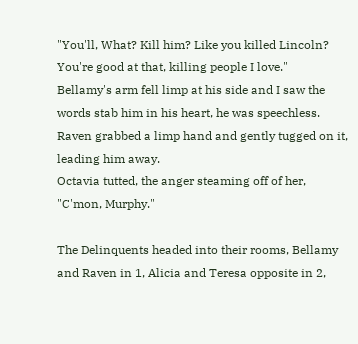"You'll, What? Kill him? Like you killed Lincoln? You're good at that, killing people I love."
Bellamy's arm fell limp at his side and I saw the words stab him in his heart, he was speechless. Raven grabbed a limp hand and gently tugged on it, leading him away.
Octavia tutted, the anger steaming off of her, "C'mon, Murphy."

The Delinquents headed into their rooms, Bellamy and Raven in 1, Alicia and Teresa opposite in 2,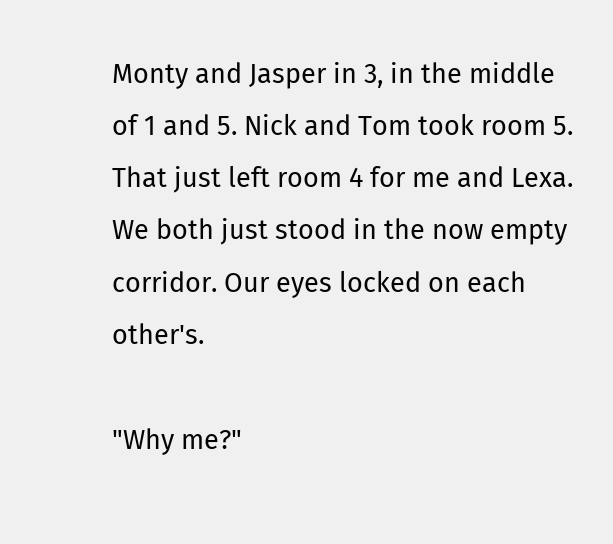Monty and Jasper in 3, in the middle of 1 and 5. Nick and Tom took room 5. That just left room 4 for me and Lexa. We both just stood in the now empty corridor. Our eyes locked on each other's.

"Why me?"